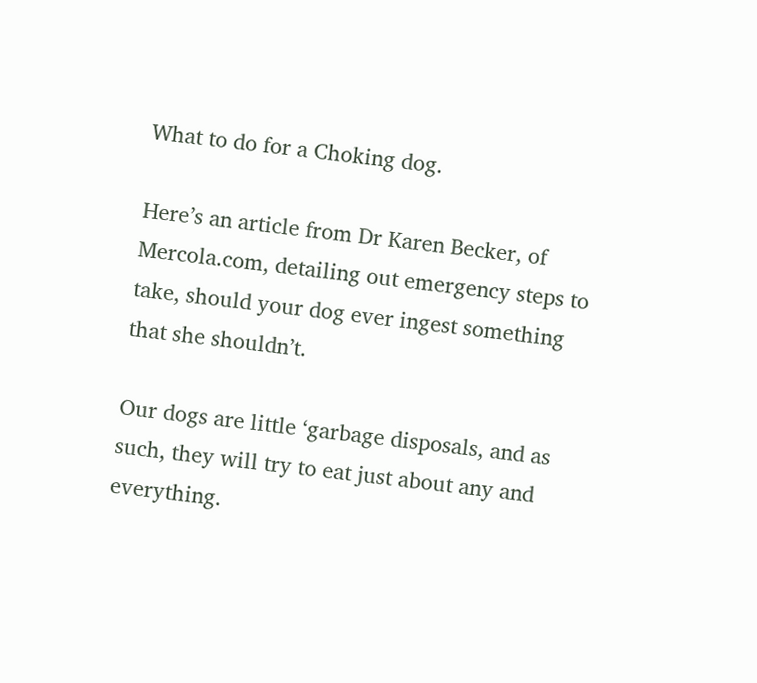What to do for a Choking dog.

Here’s an article from Dr Karen Becker, of Mercola.com, detailing out emergency steps to take, should your dog ever ingest something that she shouldn’t.

Our dogs are little ‘garbage disposals, and as such, they will try to eat just about any and everything.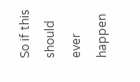So if this should ever happen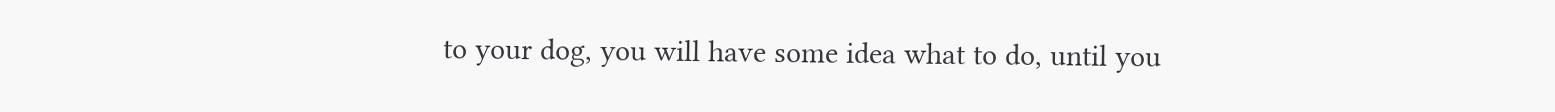to your dog, you will have some idea what to do, until you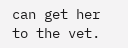can get her to the vet.